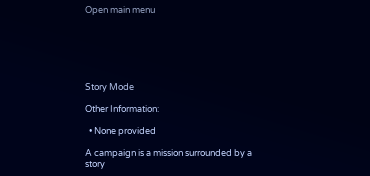Open main menu






Story Mode

Other Information:

  • None provided

A campaign is a mission surrounded by a story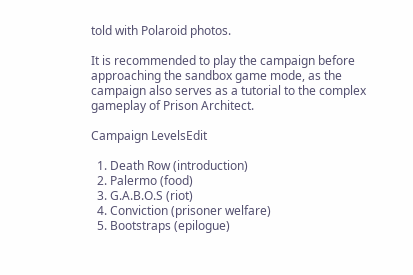told with Polaroid photos.

It is recommended to play the campaign before approaching the sandbox game mode, as the campaign also serves as a tutorial to the complex gameplay of Prison Architect.

Campaign LevelsEdit

  1. Death Row (introduction)
  2. Palermo (food)
  3. G.A.B.O.S (riot)
  4. Conviction (prisoner welfare)
  5. Bootstraps (epilogue)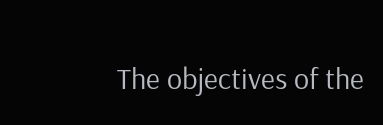The objectives of the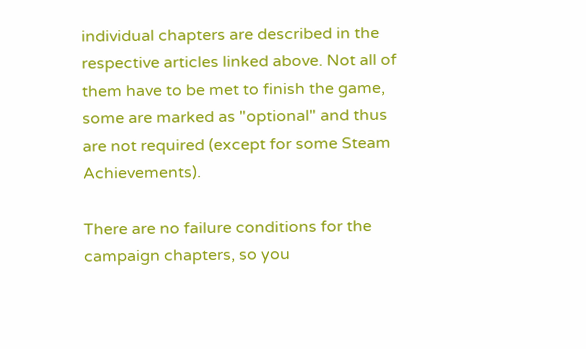individual chapters are described in the respective articles linked above. Not all of them have to be met to finish the game, some are marked as "optional" and thus are not required (except for some Steam Achievements).

There are no failure conditions for the campaign chapters, so you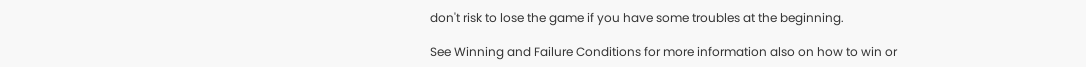don't risk to lose the game if you have some troubles at the beginning.

See Winning and Failure Conditions for more information also on how to win or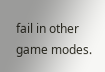fail in other game modes.